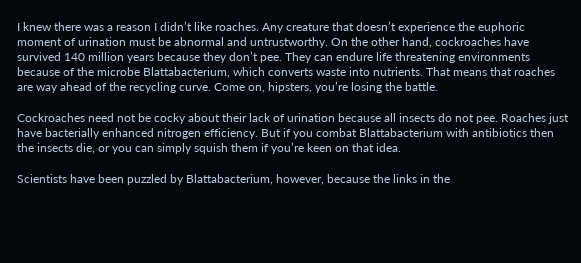I knew there was a reason I didn’t like roaches. Any creature that doesn’t experience the euphoric moment of urination must be abnormal and untrustworthy. On the other hand, cockroaches have survived 140 million years because they don’t pee. They can endure life threatening environments because of the microbe Blattabacterium, which converts waste into nutrients. That means that roaches are way ahead of the recycling curve. Come on, hipsters, you’re losing the battle.

Cockroaches need not be cocky about their lack of urination because all insects do not pee. Roaches just have bacterially enhanced nitrogen efficiency. But if you combat Blattabacterium with antibiotics then the insects die, or you can simply squish them if you’re keen on that idea.

Scientists have been puzzled by Blattabacterium, however, because the links in the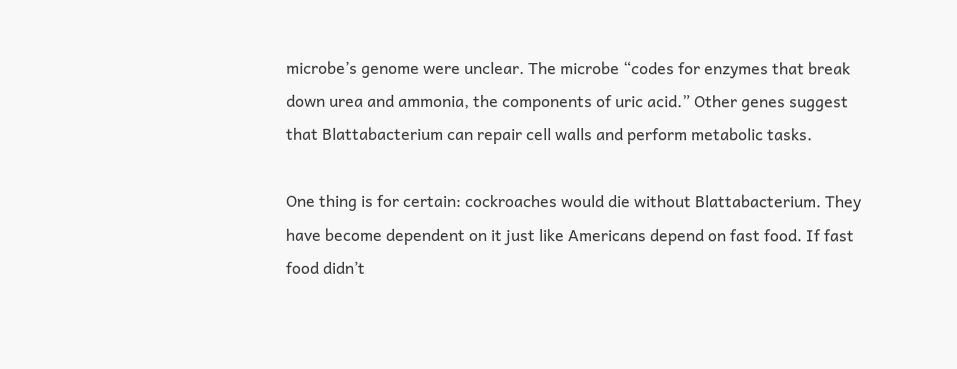microbe’s genome were unclear. The microbe “codes for enzymes that break down urea and ammonia, the components of uric acid.” Other genes suggest that Blattabacterium can repair cell walls and perform metabolic tasks.

One thing is for certain: cockroaches would die without Blattabacterium. They have become dependent on it just like Americans depend on fast food. If fast food didn’t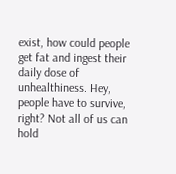exist, how could people get fat and ingest their daily dose of unhealthiness. Hey, people have to survive, right? Not all of us can hold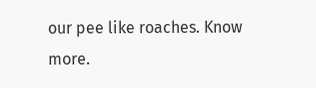our pee like roaches. Know more.